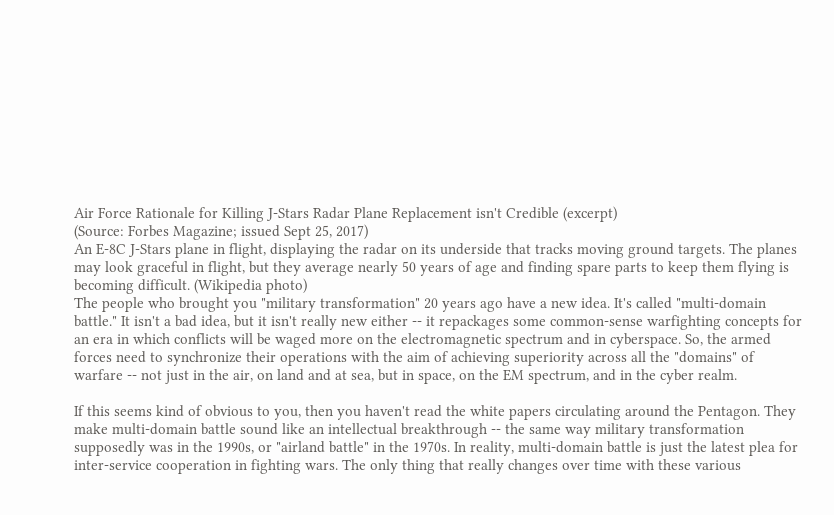Air Force Rationale for Killing J-Stars Radar Plane Replacement isn't Credible (excerpt)
(Source: Forbes Magazine; issued Sept 25, 2017)
An E-8C J-Stars plane in flight, displaying the radar on its underside that tracks moving ground targets. The planes may look graceful in flight, but they average nearly 50 years of age and finding spare parts to keep them flying is becoming difficult. (Wikipedia photo)
The people who brought you "military transformation" 20 years ago have a new idea. It's called "multi-domain battle." It isn't a bad idea, but it isn't really new either -- it repackages some common-sense warfighting concepts for an era in which conflicts will be waged more on the electromagnetic spectrum and in cyberspace. So, the armed forces need to synchronize their operations with the aim of achieving superiority across all the "domains" of warfare -- not just in the air, on land and at sea, but in space, on the EM spectrum, and in the cyber realm.

If this seems kind of obvious to you, then you haven't read the white papers circulating around the Pentagon. They make multi-domain battle sound like an intellectual breakthrough -- the same way military transformation supposedly was in the 1990s, or "airland battle" in the 1970s. In reality, multi-domain battle is just the latest plea for inter-service cooperation in fighting wars. The only thing that really changes over time with these various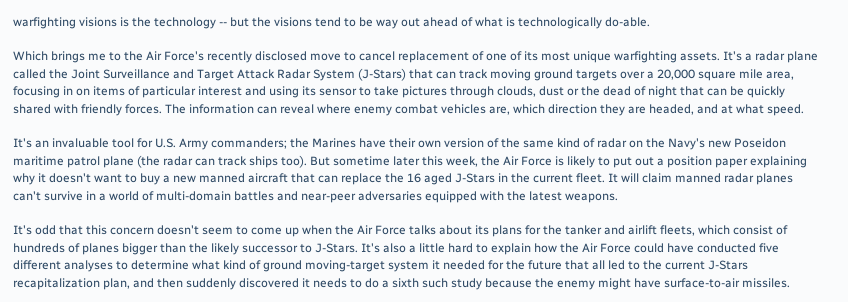warfighting visions is the technology -- but the visions tend to be way out ahead of what is technologically do-able.

Which brings me to the Air Force's recently disclosed move to cancel replacement of one of its most unique warfighting assets. It's a radar plane called the Joint Surveillance and Target Attack Radar System (J-Stars) that can track moving ground targets over a 20,000 square mile area, focusing in on items of particular interest and using its sensor to take pictures through clouds, dust or the dead of night that can be quickly shared with friendly forces. The information can reveal where enemy combat vehicles are, which direction they are headed, and at what speed.

It's an invaluable tool for U.S. Army commanders; the Marines have their own version of the same kind of radar on the Navy's new Poseidon maritime patrol plane (the radar can track ships too). But sometime later this week, the Air Force is likely to put out a position paper explaining why it doesn't want to buy a new manned aircraft that can replace the 16 aged J-Stars in the current fleet. It will claim manned radar planes can't survive in a world of multi-domain battles and near-peer adversaries equipped with the latest weapons.

It's odd that this concern doesn't seem to come up when the Air Force talks about its plans for the tanker and airlift fleets, which consist of hundreds of planes bigger than the likely successor to J-Stars. It's also a little hard to explain how the Air Force could have conducted five different analyses to determine what kind of ground moving-target system it needed for the future that all led to the current J-Stars recapitalization plan, and then suddenly discovered it needs to do a sixth such study because the enemy might have surface-to-air missiles.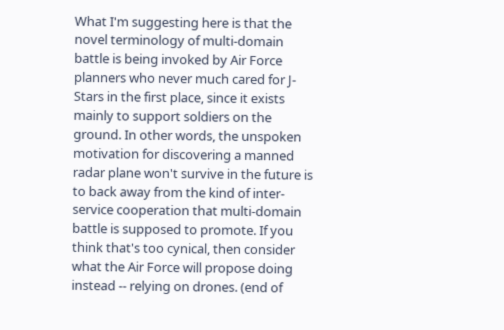What I'm suggesting here is that the novel terminology of multi-domain battle is being invoked by Air Force planners who never much cared for J-Stars in the first place, since it exists mainly to support soldiers on the ground. In other words, the unspoken motivation for discovering a manned radar plane won't survive in the future is to back away from the kind of inter-service cooperation that multi-domain battle is supposed to promote. If you think that's too cynical, then consider what the Air Force will propose doing instead -- relying on drones. (end of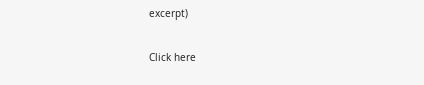excerpt)

Click here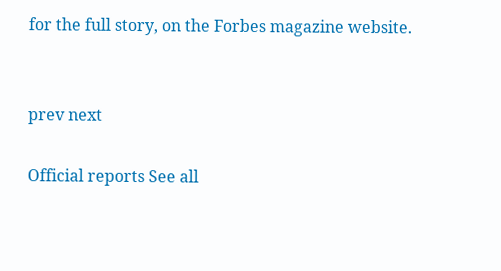for the full story, on the Forbes magazine website.


prev next

Official reports See all